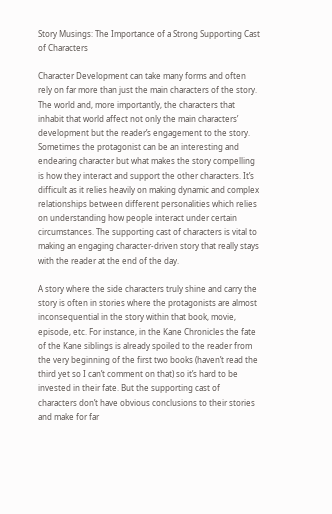Story Musings: The Importance of a Strong Supporting Cast of Characters

Character Development can take many forms and often rely on far more than just the main characters of the story. The world and, more importantly, the characters that inhabit that world affect not only the main characters’ development but the reader’s engagement to the story. Sometimes the protagonist can be an interesting and endearing character but what makes the story compelling is how they interact and support the other characters. It’s difficult as it relies heavily on making dynamic and complex relationships between different personalities which relies on understanding how people interact under certain circumstances. The supporting cast of characters is vital to making an engaging character-driven story that really stays with the reader at the end of the day.

A story where the side characters truly shine and carry the story is often in stories where the protagonists are almost inconsequential in the story within that book, movie, episode, etc. For instance, in the Kane Chronicles the fate of the Kane siblings is already spoiled to the reader from the very beginning of the first two books (haven’t read the third yet so I can’t comment on that) so it’s hard to be invested in their fate. But the supporting cast of characters don’t have obvious conclusions to their stories and make for far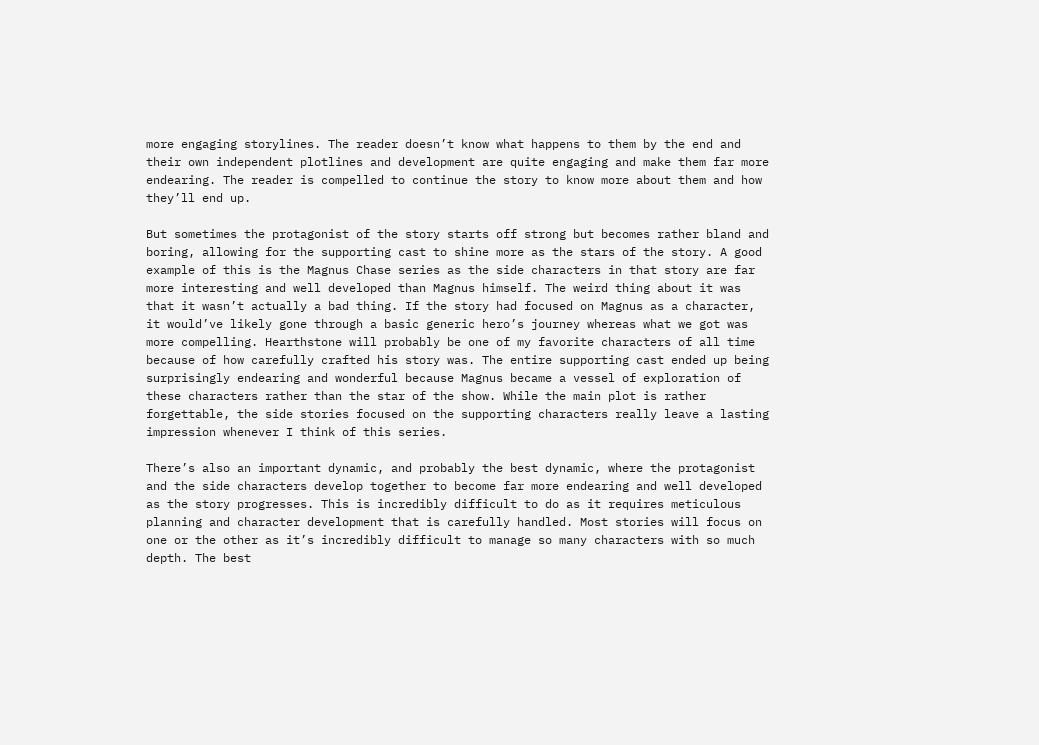more engaging storylines. The reader doesn’t know what happens to them by the end and their own independent plotlines and development are quite engaging and make them far more endearing. The reader is compelled to continue the story to know more about them and how they’ll end up.

But sometimes the protagonist of the story starts off strong but becomes rather bland and boring, allowing for the supporting cast to shine more as the stars of the story. A good example of this is the Magnus Chase series as the side characters in that story are far more interesting and well developed than Magnus himself. The weird thing about it was that it wasn’t actually a bad thing. If the story had focused on Magnus as a character, it would’ve likely gone through a basic generic hero’s journey whereas what we got was more compelling. Hearthstone will probably be one of my favorite characters of all time because of how carefully crafted his story was. The entire supporting cast ended up being surprisingly endearing and wonderful because Magnus became a vessel of exploration of these characters rather than the star of the show. While the main plot is rather forgettable, the side stories focused on the supporting characters really leave a lasting impression whenever I think of this series.

There’s also an important dynamic, and probably the best dynamic, where the protagonist and the side characters develop together to become far more endearing and well developed as the story progresses. This is incredibly difficult to do as it requires meticulous planning and character development that is carefully handled. Most stories will focus on one or the other as it’s incredibly difficult to manage so many characters with so much depth. The best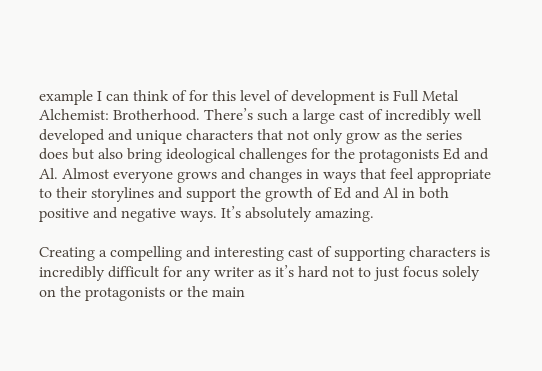example I can think of for this level of development is Full Metal Alchemist: Brotherhood. There’s such a large cast of incredibly well developed and unique characters that not only grow as the series does but also bring ideological challenges for the protagonists Ed and Al. Almost everyone grows and changes in ways that feel appropriate to their storylines and support the growth of Ed and Al in both positive and negative ways. It’s absolutely amazing.

Creating a compelling and interesting cast of supporting characters is incredibly difficult for any writer as it’s hard not to just focus solely on the protagonists or the main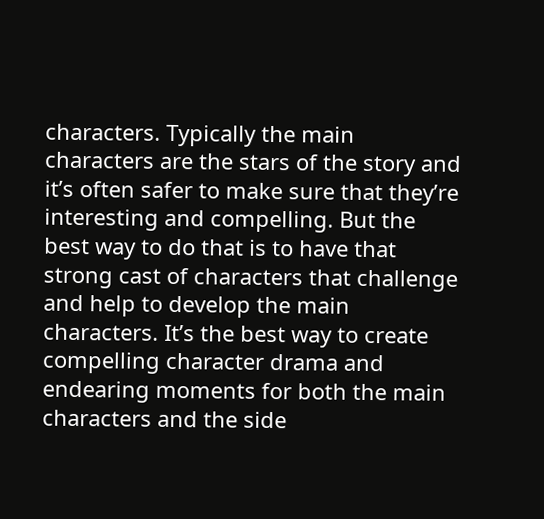characters. Typically the main characters are the stars of the story and it’s often safer to make sure that they’re interesting and compelling. But the best way to do that is to have that strong cast of characters that challenge and help to develop the main characters. It’s the best way to create compelling character drama and endearing moments for both the main characters and the side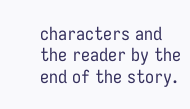characters and the reader by the end of the story.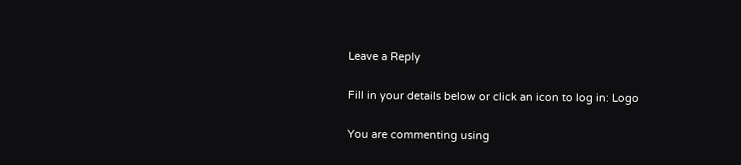Leave a Reply

Fill in your details below or click an icon to log in: Logo

You are commenting using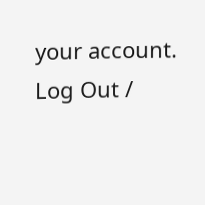your account. Log Out /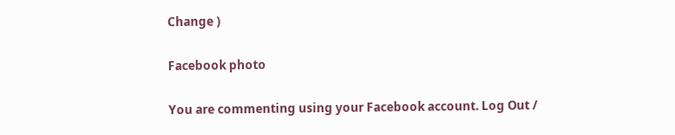Change )

Facebook photo

You are commenting using your Facebook account. Log Out /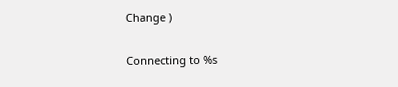Change )

Connecting to %s